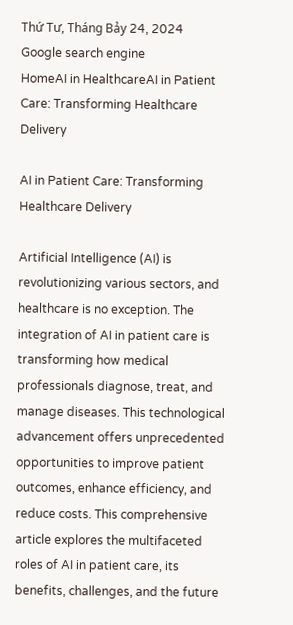Thứ Tư, Tháng Bảy 24, 2024
Google search engine
HomeAI in HealthcareAI in Patient Care: Transforming Healthcare Delivery

AI in Patient Care: Transforming Healthcare Delivery

Artificial Intelligence (AI) is revolutionizing various sectors, and healthcare is no exception. The integration of AI in patient care is transforming how medical professionals diagnose, treat, and manage diseases. This technological advancement offers unprecedented opportunities to improve patient outcomes, enhance efficiency, and reduce costs. This comprehensive article explores the multifaceted roles of AI in patient care, its benefits, challenges, and the future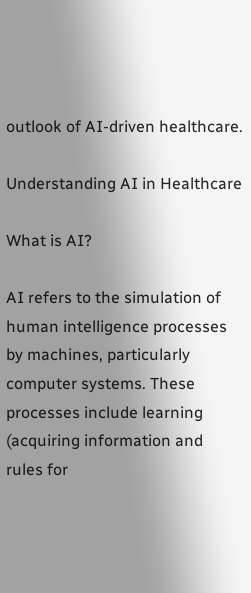outlook of AI-driven healthcare.

Understanding AI in Healthcare

What is AI?

AI refers to the simulation of human intelligence processes by machines, particularly computer systems. These processes include learning (acquiring information and rules for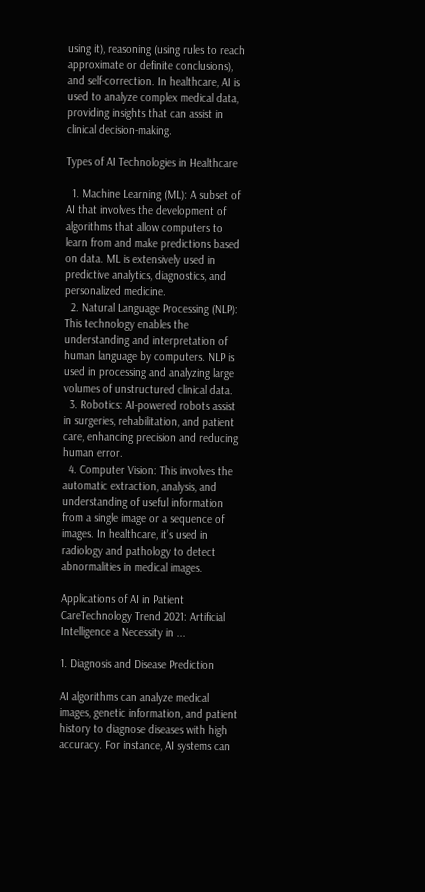using it), reasoning (using rules to reach approximate or definite conclusions), and self-correction. In healthcare, AI is used to analyze complex medical data, providing insights that can assist in clinical decision-making.

Types of AI Technologies in Healthcare

  1. Machine Learning (ML): A subset of AI that involves the development of algorithms that allow computers to learn from and make predictions based on data. ML is extensively used in predictive analytics, diagnostics, and personalized medicine.
  2. Natural Language Processing (NLP): This technology enables the understanding and interpretation of human language by computers. NLP is used in processing and analyzing large volumes of unstructured clinical data.
  3. Robotics: AI-powered robots assist in surgeries, rehabilitation, and patient care, enhancing precision and reducing human error.
  4. Computer Vision: This involves the automatic extraction, analysis, and understanding of useful information from a single image or a sequence of images. In healthcare, it’s used in radiology and pathology to detect abnormalities in medical images.

Applications of AI in Patient CareTechnology Trend 2021: Artificial Intelligence a Necessity in ...

1. Diagnosis and Disease Prediction

AI algorithms can analyze medical images, genetic information, and patient history to diagnose diseases with high accuracy. For instance, AI systems can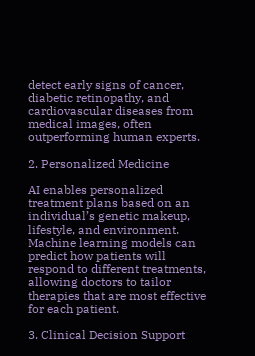detect early signs of cancer, diabetic retinopathy, and cardiovascular diseases from medical images, often outperforming human experts.

2. Personalized Medicine

AI enables personalized treatment plans based on an individual’s genetic makeup, lifestyle, and environment. Machine learning models can predict how patients will respond to different treatments, allowing doctors to tailor therapies that are most effective for each patient.

3. Clinical Decision Support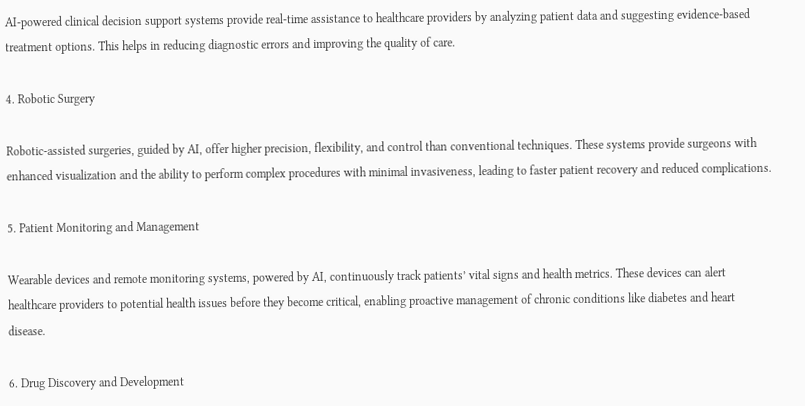AI-powered clinical decision support systems provide real-time assistance to healthcare providers by analyzing patient data and suggesting evidence-based treatment options. This helps in reducing diagnostic errors and improving the quality of care.

4. Robotic Surgery

Robotic-assisted surgeries, guided by AI, offer higher precision, flexibility, and control than conventional techniques. These systems provide surgeons with enhanced visualization and the ability to perform complex procedures with minimal invasiveness, leading to faster patient recovery and reduced complications.

5. Patient Monitoring and Management

Wearable devices and remote monitoring systems, powered by AI, continuously track patients’ vital signs and health metrics. These devices can alert healthcare providers to potential health issues before they become critical, enabling proactive management of chronic conditions like diabetes and heart disease.

6. Drug Discovery and Development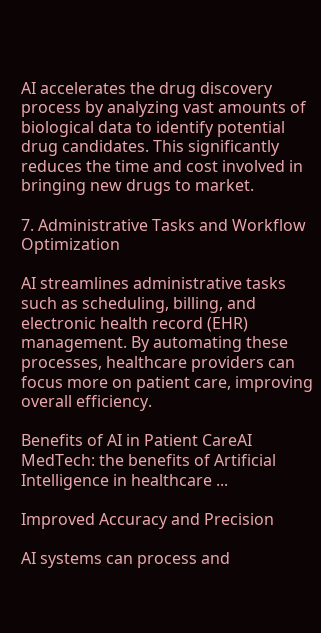AI accelerates the drug discovery process by analyzing vast amounts of biological data to identify potential drug candidates. This significantly reduces the time and cost involved in bringing new drugs to market.

7. Administrative Tasks and Workflow Optimization

AI streamlines administrative tasks such as scheduling, billing, and electronic health record (EHR) management. By automating these processes, healthcare providers can focus more on patient care, improving overall efficiency.

Benefits of AI in Patient CareAI MedTech: the benefits of Artificial Intelligence in healthcare ...

Improved Accuracy and Precision

AI systems can process and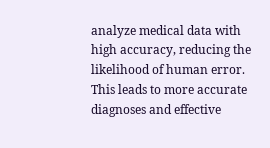analyze medical data with high accuracy, reducing the likelihood of human error. This leads to more accurate diagnoses and effective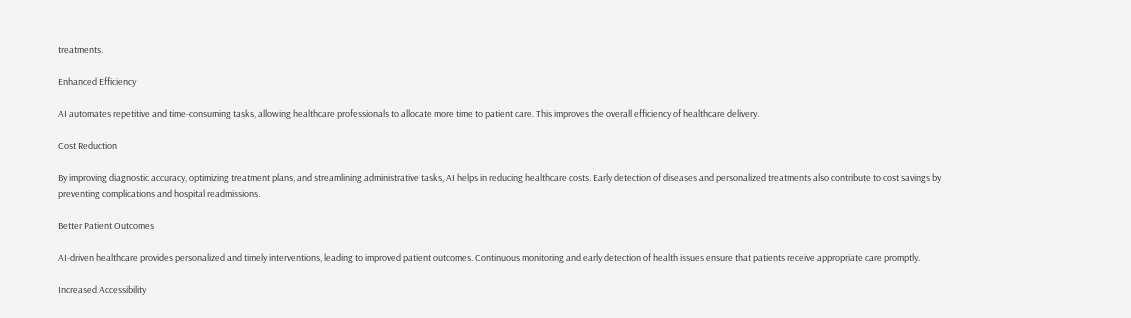treatments.

Enhanced Efficiency

AI automates repetitive and time-consuming tasks, allowing healthcare professionals to allocate more time to patient care. This improves the overall efficiency of healthcare delivery.

Cost Reduction

By improving diagnostic accuracy, optimizing treatment plans, and streamlining administrative tasks, AI helps in reducing healthcare costs. Early detection of diseases and personalized treatments also contribute to cost savings by preventing complications and hospital readmissions.

Better Patient Outcomes

AI-driven healthcare provides personalized and timely interventions, leading to improved patient outcomes. Continuous monitoring and early detection of health issues ensure that patients receive appropriate care promptly.

Increased Accessibility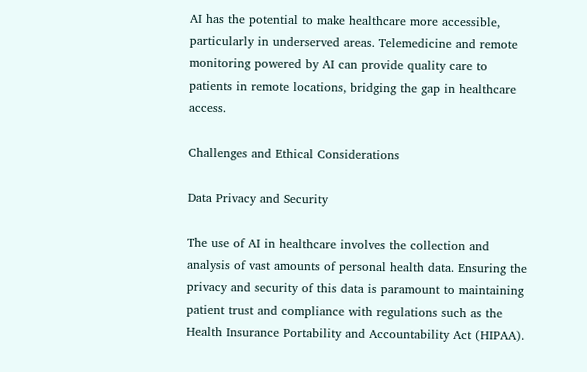AI has the potential to make healthcare more accessible, particularly in underserved areas. Telemedicine and remote monitoring powered by AI can provide quality care to patients in remote locations, bridging the gap in healthcare access.

Challenges and Ethical Considerations

Data Privacy and Security

The use of AI in healthcare involves the collection and analysis of vast amounts of personal health data. Ensuring the privacy and security of this data is paramount to maintaining patient trust and compliance with regulations such as the Health Insurance Portability and Accountability Act (HIPAA).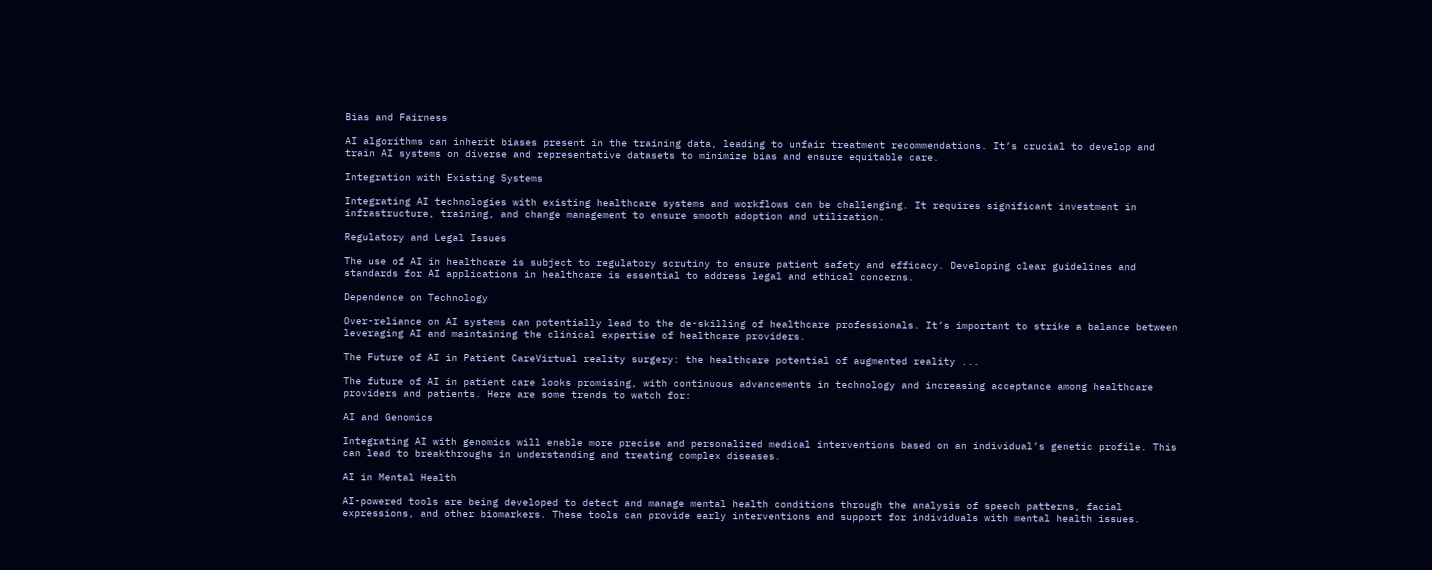Bias and Fairness

AI algorithms can inherit biases present in the training data, leading to unfair treatment recommendations. It’s crucial to develop and train AI systems on diverse and representative datasets to minimize bias and ensure equitable care.

Integration with Existing Systems

Integrating AI technologies with existing healthcare systems and workflows can be challenging. It requires significant investment in infrastructure, training, and change management to ensure smooth adoption and utilization.

Regulatory and Legal Issues

The use of AI in healthcare is subject to regulatory scrutiny to ensure patient safety and efficacy. Developing clear guidelines and standards for AI applications in healthcare is essential to address legal and ethical concerns.

Dependence on Technology

Over-reliance on AI systems can potentially lead to the de-skilling of healthcare professionals. It’s important to strike a balance between leveraging AI and maintaining the clinical expertise of healthcare providers.

The Future of AI in Patient CareVirtual reality surgery: the healthcare potential of augmented reality ...

The future of AI in patient care looks promising, with continuous advancements in technology and increasing acceptance among healthcare providers and patients. Here are some trends to watch for:

AI and Genomics

Integrating AI with genomics will enable more precise and personalized medical interventions based on an individual’s genetic profile. This can lead to breakthroughs in understanding and treating complex diseases.

AI in Mental Health

AI-powered tools are being developed to detect and manage mental health conditions through the analysis of speech patterns, facial expressions, and other biomarkers. These tools can provide early interventions and support for individuals with mental health issues.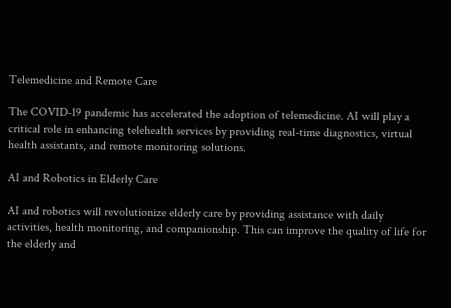Telemedicine and Remote Care

The COVID-19 pandemic has accelerated the adoption of telemedicine. AI will play a critical role in enhancing telehealth services by providing real-time diagnostics, virtual health assistants, and remote monitoring solutions.

AI and Robotics in Elderly Care

AI and robotics will revolutionize elderly care by providing assistance with daily activities, health monitoring, and companionship. This can improve the quality of life for the elderly and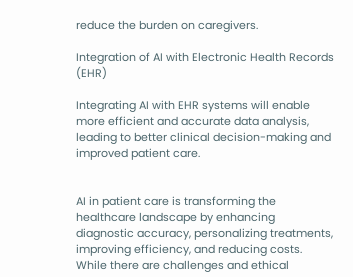reduce the burden on caregivers.

Integration of AI with Electronic Health Records (EHR)

Integrating AI with EHR systems will enable more efficient and accurate data analysis, leading to better clinical decision-making and improved patient care.


AI in patient care is transforming the healthcare landscape by enhancing diagnostic accuracy, personalizing treatments, improving efficiency, and reducing costs. While there are challenges and ethical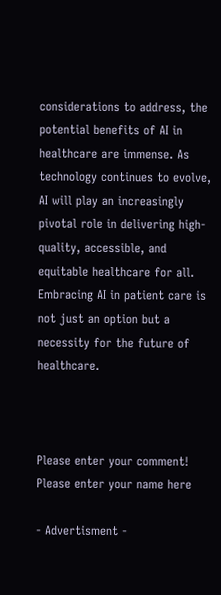considerations to address, the potential benefits of AI in healthcare are immense. As technology continues to evolve, AI will play an increasingly pivotal role in delivering high-quality, accessible, and equitable healthcare for all. Embracing AI in patient care is not just an option but a necessity for the future of healthcare.



Please enter your comment!
Please enter your name here

- Advertisment -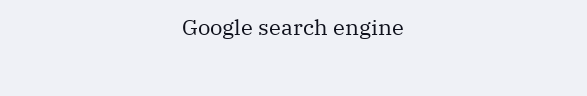Google search engine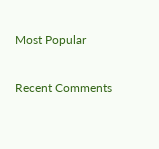Most Popular

Recent Comments